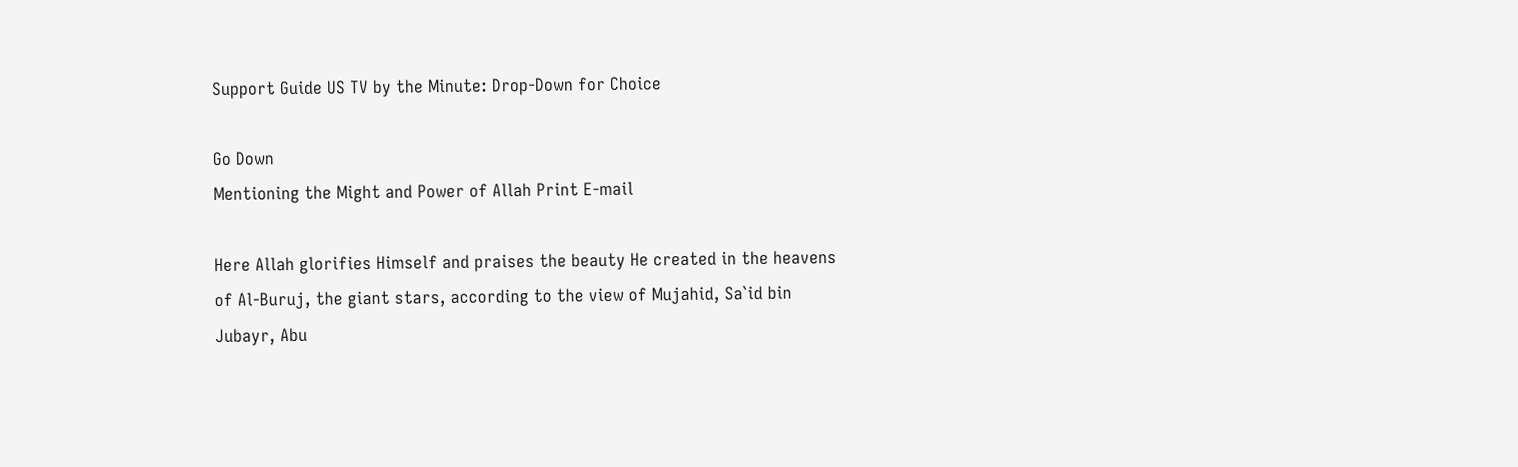Support Guide US TV by the Minute: Drop-Down for Choice

Go Down
Mentioning the Might and Power of Allah Print E-mail

Here Allah glorifies Himself and praises the beauty He created in the heavens of Al-Buruj, the giant stars, according to the view of Mujahid, Sa`id bin Jubayr, Abu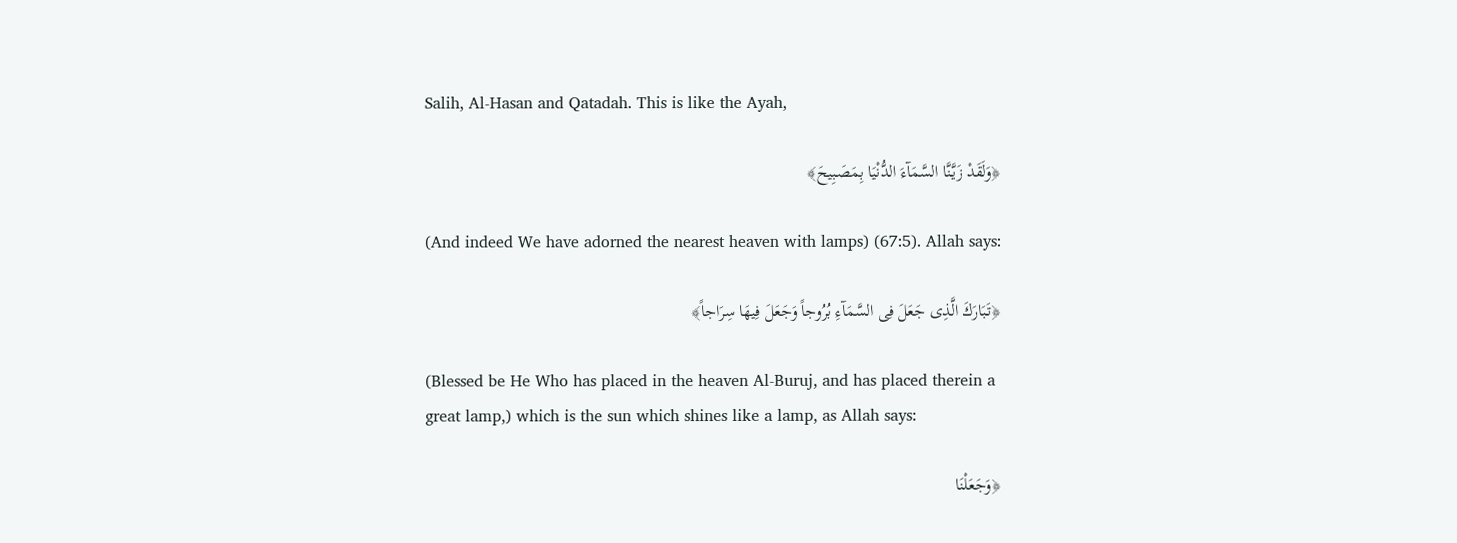Salih, Al-Hasan and Qatadah. This is like the Ayah,

﴿وَلَقَدْ زَيَّنَّا السَّمَآءَ الدُّنْيَا بِمَصَـبِيحَ﴾

(And indeed We have adorned the nearest heaven with lamps) (67:5). Allah says:

﴿تَبَارَكَ الَّذِى جَعَلَ فِى السَّمَآءِ بُرُوجاً وَجَعَلَ فِيهَا سِرَاجاً﴾

(Blessed be He Who has placed in the heaven Al-Buruj, and has placed therein a great lamp,) which is the sun which shines like a lamp, as Allah says:

﴿وَجَعَلْنَا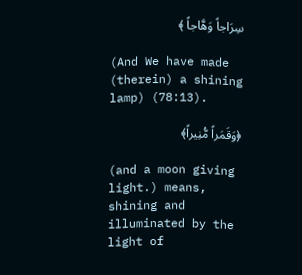سِرَاجاً وَهَّاجاً ﴾

(And We have made (therein) a shining lamp) (78:13).

﴿وَقَمَراً مُّنِيراً﴾

(and a moon giving light.) means, shining and illuminated by the light of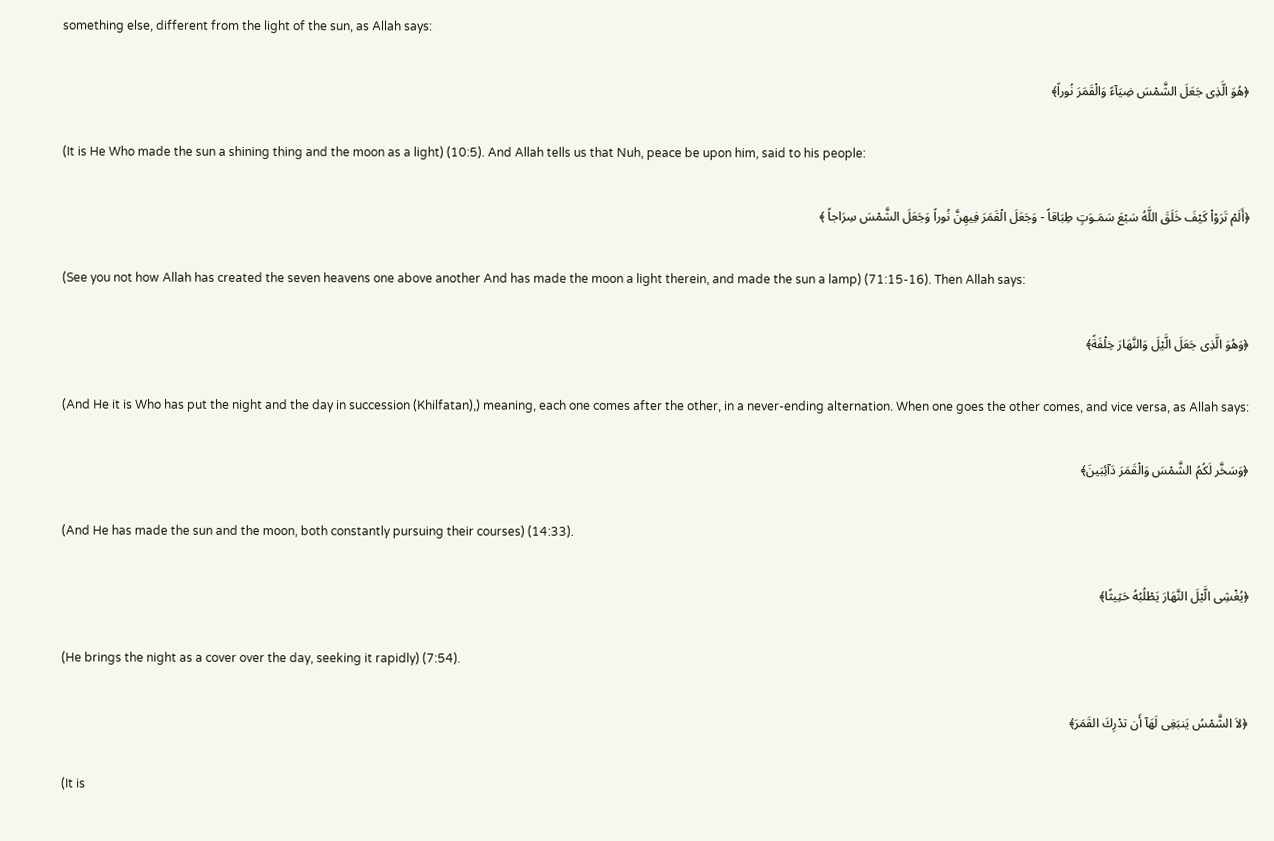something else, different from the light of the sun, as Allah says:

﴿هُوَ الَّذِى جَعَلَ الشَّمْسَ ضِيَآءً وَالْقَمَرَ نُوراً﴾

(It is He Who made the sun a shining thing and the moon as a light) (10:5). And Allah tells us that Nuh, peace be upon him, said to his people:

﴿أَلَمْ تَرَوْاْ كَيْفَ خَلَقَ اللَّهُ سَبْعَ سَمَـوَتٍ طِبَاقاً - وَجَعَلَ الْقَمَرَ فِيهِنَّ نُوراً وَجَعَلَ الشَّمْسَ سِرَاجاً ﴾

(See you not how Allah has created the seven heavens one above another And has made the moon a light therein, and made the sun a lamp) (71:15-16). Then Allah says:

﴿وَهُوَ الَّذِى جَعَلَ الَّيْلَ وَالنَّهَارَ خِلْفَةً﴾

(And He it is Who has put the night and the day in succession (Khilfatan),) meaning, each one comes after the other, in a never-ending alternation. When one goes the other comes, and vice versa, as Allah says:

﴿وَسَخَّر لَكُمُ الشَّمْسَ وَالْقَمَرَ دَآئِبَينَ﴾

(And He has made the sun and the moon, both constantly pursuing their courses) (14:33).

﴿يُغْشِى الَّيْلَ النَّهَارَ يَطْلُبُهُ حَثِيثًا﴾

(He brings the night as a cover over the day, seeking it rapidly) (7:54).

﴿لاَ الشَّمْسُ يَنبَغِى لَهَآ أَن تدْرِكَ القَمَرَ﴾

(It is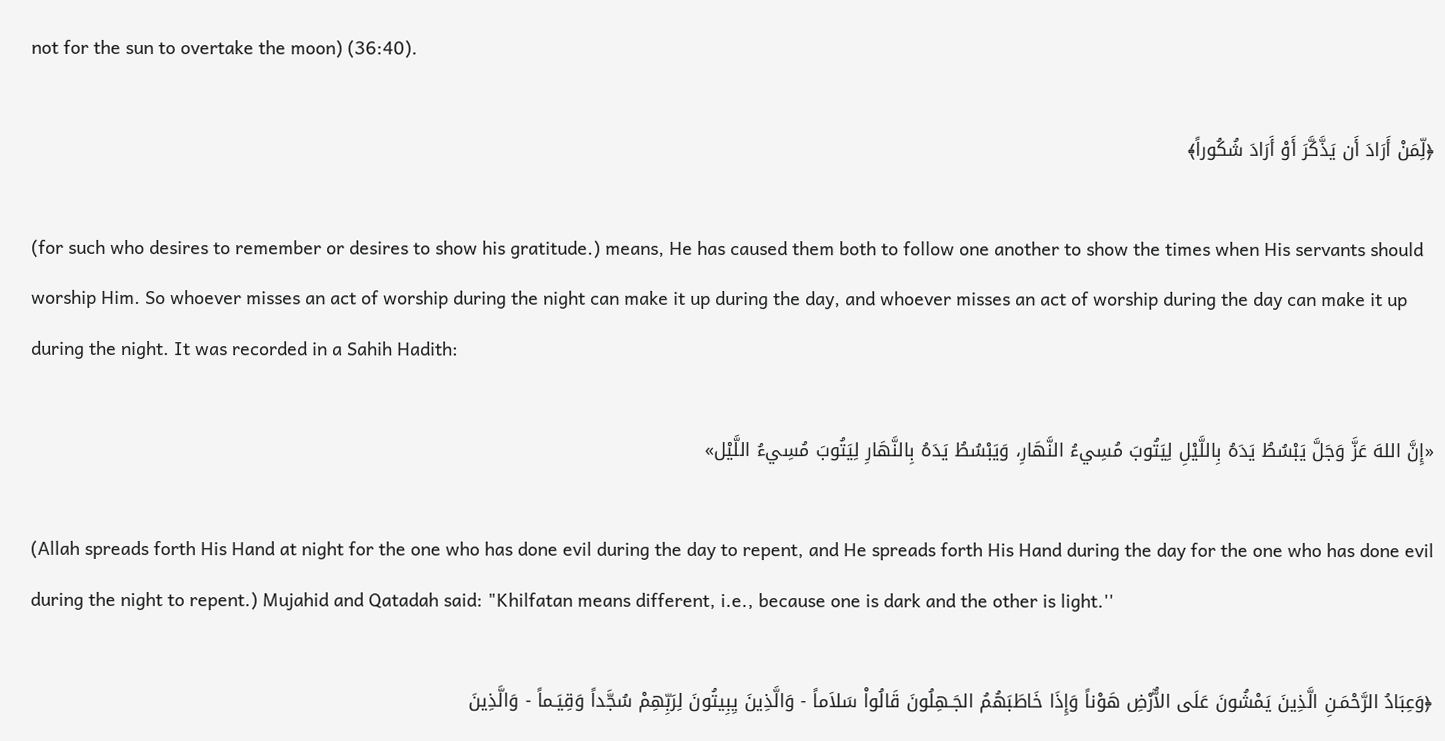not for the sun to overtake the moon) (36:40).

﴿لِّمَنْ أَرَادَ أَن يَذَّكَّرَ أَوْ أَرَادَ شُكُوراً﴾

(for such who desires to remember or desires to show his gratitude.) means, He has caused them both to follow one another to show the times when His servants should worship Him. So whoever misses an act of worship during the night can make it up during the day, and whoever misses an act of worship during the day can make it up during the night. It was recorded in a Sahih Hadith:

«إِنَّ اللهَ عَزَّ وَجَلَّ يَبْسُطُ يَدَهُ بِاللَّيْلِ لِيَتُوبَ مُسِيءُ النَّهَارِ، وَيَبْسُطُ يَدَهُ بِالنَّهَارِ لِيَتُوبَ مُسِيءُ اللَّيْل»

(Allah spreads forth His Hand at night for the one who has done evil during the day to repent, and He spreads forth His Hand during the day for the one who has done evil during the night to repent.) Mujahid and Qatadah said: "Khilfatan means different, i.e., because one is dark and the other is light.''

﴿وَعِبَادُ الرَّحْمَـنِ الَّذِينَ يَمْشُونَ عَلَى الاٌّرْضِ هَوْناً وَإِذَا خَاطَبَهُمُ الجَـهِلُونَ قَالُواْ سَلاَماً - وَالَّذِينَ يِبِيتُونَ لِرَبِّهِمْ سُجَّداً وَقِيَـماً - وَالَّذِينَ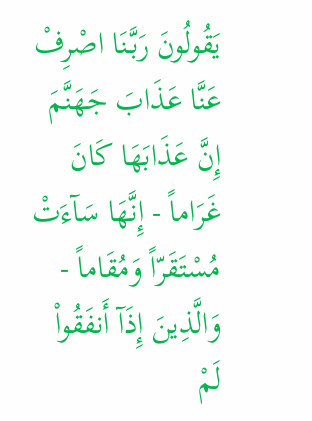يَقُولُونَ رَبَّنَا اصْرِفْ عَنَّا عَذَابَ جَهَنَّمَ إِنَّ عَذَابَهَا كَانَ غَرَاماً - إِنَّهَا سَآءَتْ مُسْتَقَرّاً وَمُقَاماً - وَالَّذِينَ إِذَآ أَنفَقُواْ لَمْ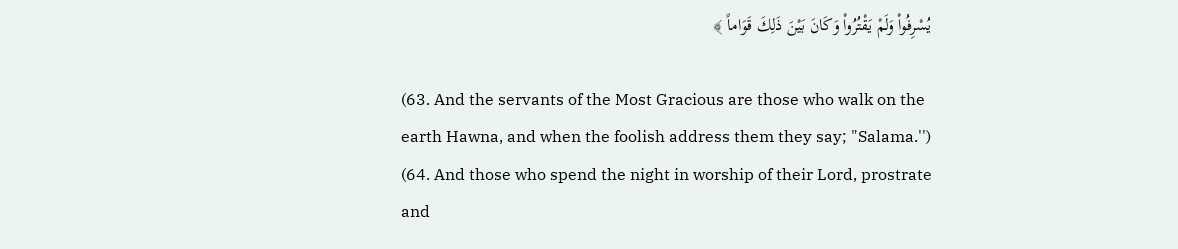يُسْرِفُواْ وَلَمْ يَقْتُرُواْ وَكَانَ بَيْنَ ذَلِكَ قَوَاماً ﴾

(63. And the servants of the Most Gracious are those who walk on the earth Hawna, and when the foolish address them they say; "Salama.'') (64. And those who spend the night in worship of their Lord, prostrate and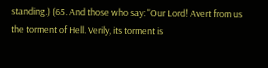standing.) (65. And those who say: "Our Lord! Avert from us the torment of Hell. Verily, its torment is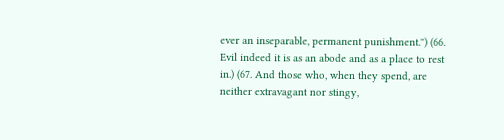ever an inseparable, permanent punishment.'') (66. Evil indeed it is as an abode and as a place to rest in.) (67. And those who, when they spend, are neither extravagant nor stingy,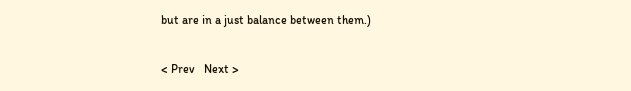but are in a just balance between them.)

< Prev   Next >